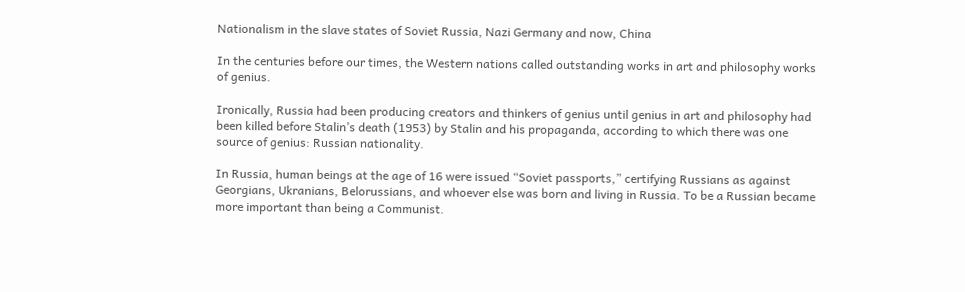Nationalism in the slave states of Soviet Russia, Nazi Germany and now, China

In the centuries before our times, the Western nations called outstanding works in art and philosophy works of genius.

Ironically, Russia had been producing creators and thinkers of genius until genius in art and philosophy had been killed before Stalin’s death (1953) by Stalin and his propaganda, according to which there was one source of genius: Russian nationality.

In Russia, human beings at the age of 16 were issued “Soviet passports,” certifying Russians as against Georgians, Ukranians, Belorussians, and whoever else was born and living in Russia. To be a Russian became more important than being a Communist.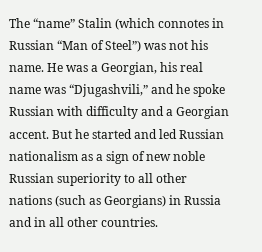The “name” Stalin (which connotes in Russian “Man of Steel”) was not his name. He was a Georgian, his real name was “Djugashvili,” and he spoke Russian with difficulty and a Georgian accent. But he started and led Russian nationalism as a sign of new noble Russian superiority to all other nations (such as Georgians) in Russia and in all other countries.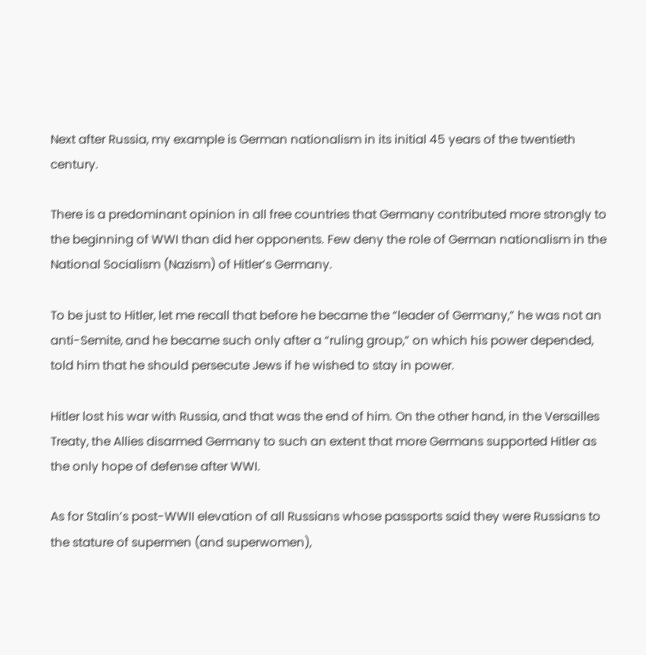Next after Russia, my example is German nationalism in its initial 45 years of the twentieth century.

There is a predominant opinion in all free countries that Germany contributed more strongly to the beginning of WWI than did her opponents. Few deny the role of German nationalism in the National Socialism (Nazism) of Hitler’s Germany.

To be just to Hitler, let me recall that before he became the “leader of Germany,” he was not an anti-Semite, and he became such only after a “ruling group,” on which his power depended, told him that he should persecute Jews if he wished to stay in power.

Hitler lost his war with Russia, and that was the end of him. On the other hand, in the Versailles Treaty, the Allies disarmed Germany to such an extent that more Germans supported Hitler as the only hope of defense after WWI.

As for Stalin’s post-WWII elevation of all Russians whose passports said they were Russians to the stature of supermen (and superwomen),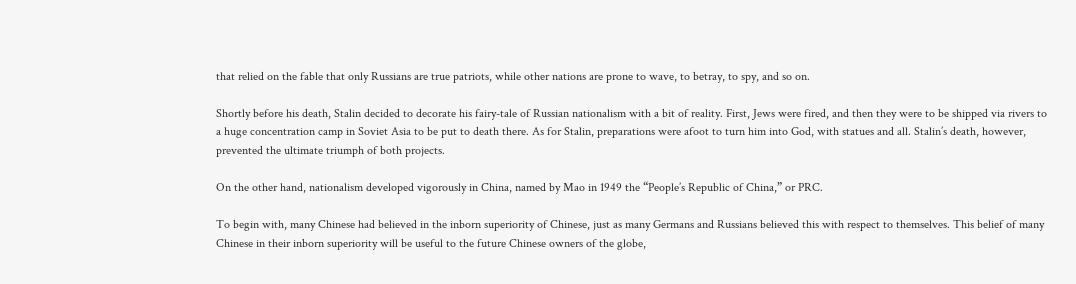that relied on the fable that only Russians are true patriots, while other nations are prone to wave, to betray, to spy, and so on.

Shortly before his death, Stalin decided to decorate his fairy-tale of Russian nationalism with a bit of reality. First, Jews were fired, and then they were to be shipped via rivers to a huge concentration camp in Soviet Asia to be put to death there. As for Stalin, preparations were afoot to turn him into God, with statues and all. Stalin’s death, however, prevented the ultimate triumph of both projects.

On the other hand, nationalism developed vigorously in China, named by Mao in 1949 the “People’s Republic of China,” or PRC.

To begin with, many Chinese had believed in the inborn superiority of Chinese, just as many Germans and Russians believed this with respect to themselves. This belief of many Chinese in their inborn superiority will be useful to the future Chinese owners of the globe,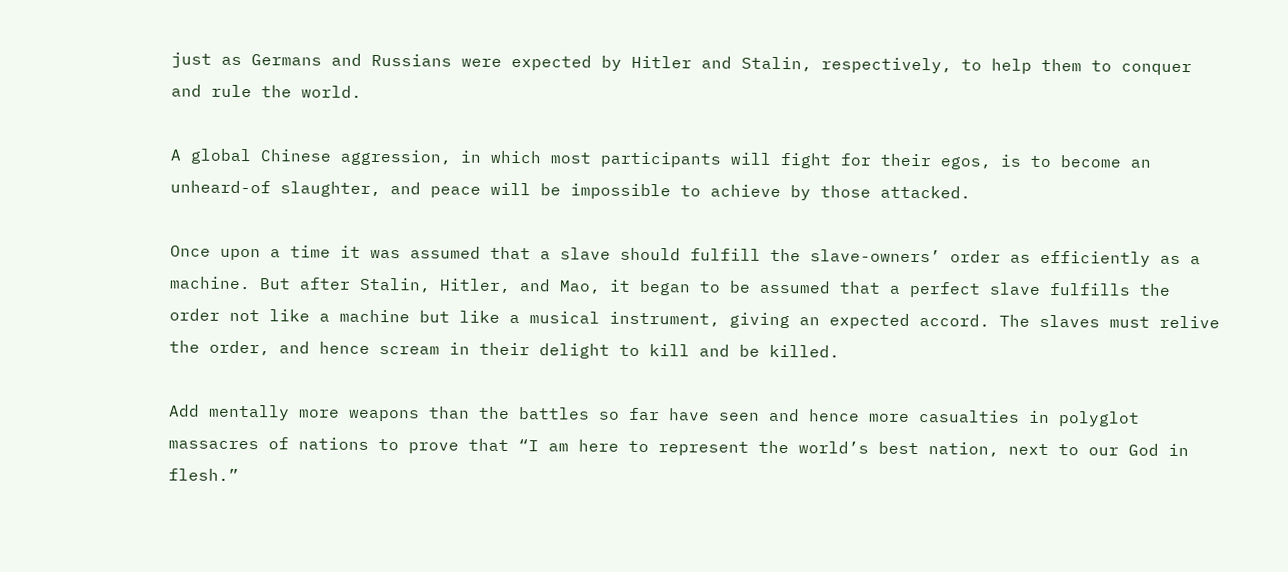just as Germans and Russians were expected by Hitler and Stalin, respectively, to help them to conquer and rule the world.

A global Chinese aggression, in which most participants will fight for their egos, is to become an unheard-of slaughter, and peace will be impossible to achieve by those attacked.

Once upon a time it was assumed that a slave should fulfill the slave-owners’ order as efficiently as a machine. But after Stalin, Hitler, and Mao, it began to be assumed that a perfect slave fulfills the order not like a machine but like a musical instrument, giving an expected accord. The slaves must relive the order, and hence scream in their delight to kill and be killed.

Add mentally more weapons than the battles so far have seen and hence more casualties in polyglot massacres of nations to prove that “I am here to represent the world’s best nation, next to our God in flesh.”